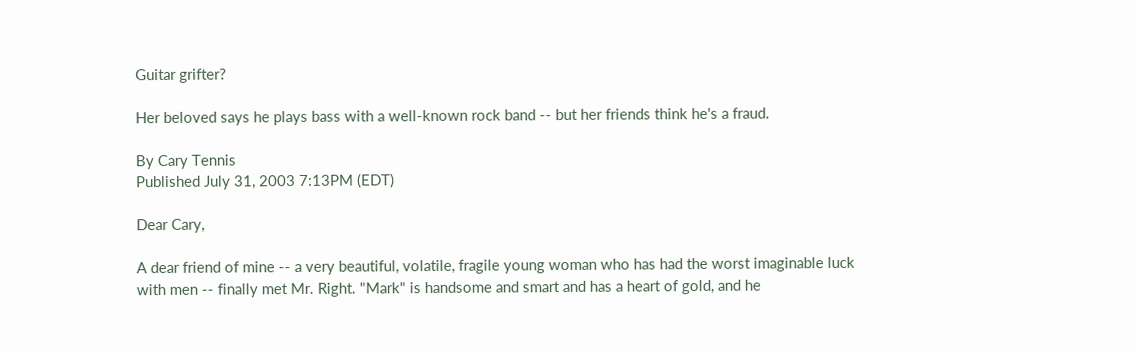Guitar grifter?

Her beloved says he plays bass with a well-known rock band -- but her friends think he's a fraud.

By Cary Tennis
Published July 31, 2003 7:13PM (EDT)

Dear Cary,

A dear friend of mine -- a very beautiful, volatile, fragile young woman who has had the worst imaginable luck with men -- finally met Mr. Right. "Mark" is handsome and smart and has a heart of gold, and he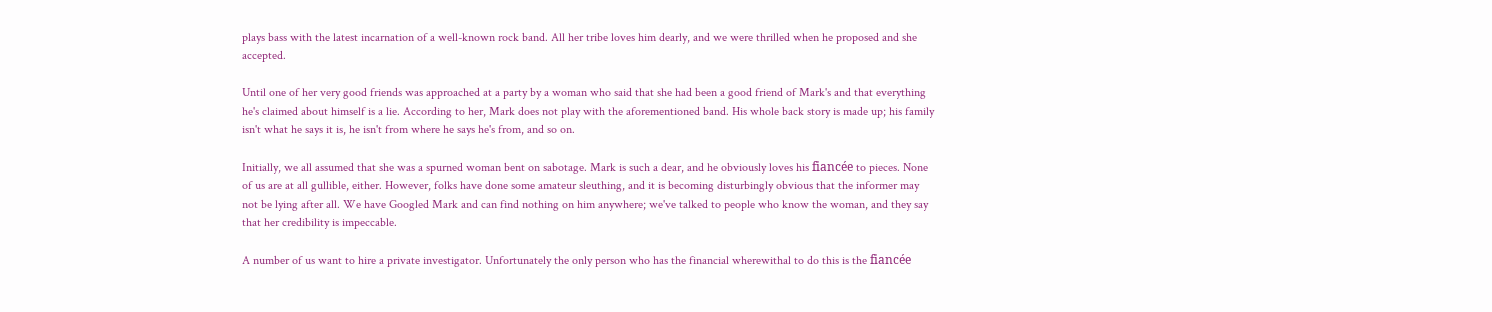plays bass with the latest incarnation of a well-known rock band. All her tribe loves him dearly, and we were thrilled when he proposed and she accepted.

Until one of her very good friends was approached at a party by a woman who said that she had been a good friend of Mark's and that everything he's claimed about himself is a lie. According to her, Mark does not play with the aforementioned band. His whole back story is made up; his family isn't what he says it is, he isn't from where he says he's from, and so on.

Initially, we all assumed that she was a spurned woman bent on sabotage. Mark is such a dear, and he obviously loves his fiancée to pieces. None of us are at all gullible, either. However, folks have done some amateur sleuthing, and it is becoming disturbingly obvious that the informer may not be lying after all. We have Googled Mark and can find nothing on him anywhere; we've talked to people who know the woman, and they say that her credibility is impeccable.

A number of us want to hire a private investigator. Unfortunately the only person who has the financial wherewithal to do this is the fiancée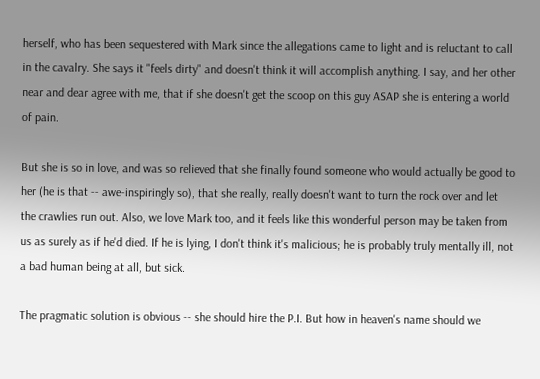herself, who has been sequestered with Mark since the allegations came to light and is reluctant to call in the cavalry. She says it "feels dirty" and doesn't think it will accomplish anything. I say, and her other near and dear agree with me, that if she doesn't get the scoop on this guy ASAP she is entering a world of pain.

But she is so in love, and was so relieved that she finally found someone who would actually be good to her (he is that -- awe-inspiringly so), that she really, really doesn't want to turn the rock over and let the crawlies run out. Also, we love Mark too, and it feels like this wonderful person may be taken from us as surely as if he'd died. If he is lying, I don't think it's malicious; he is probably truly mentally ill, not a bad human being at all, but sick.

The pragmatic solution is obvious -- she should hire the P.I. But how in heaven's name should we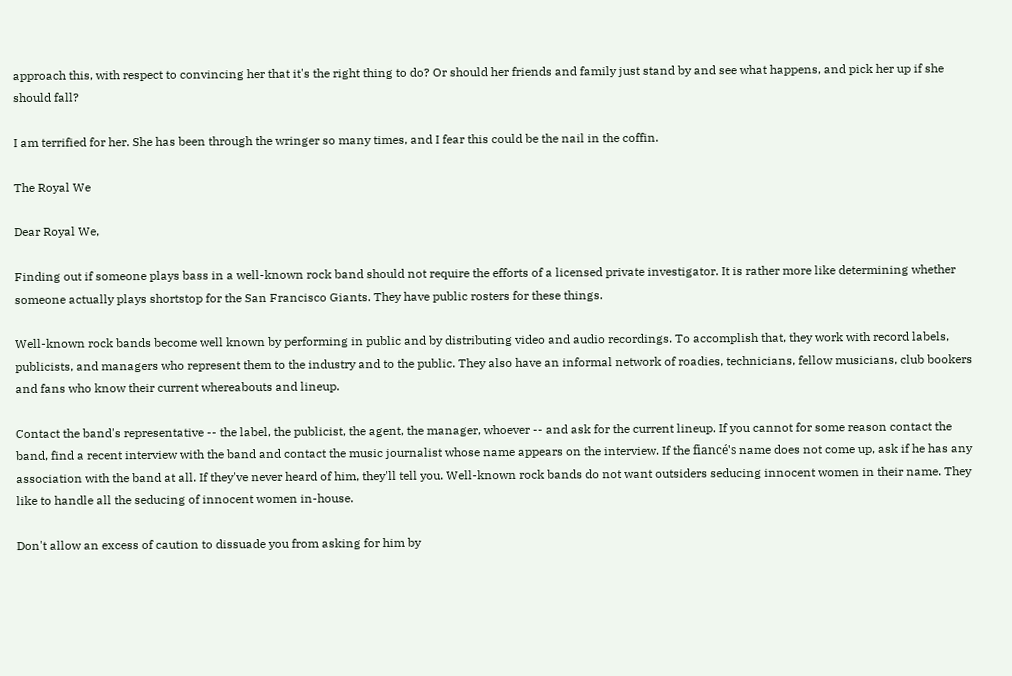approach this, with respect to convincing her that it's the right thing to do? Or should her friends and family just stand by and see what happens, and pick her up if she should fall?

I am terrified for her. She has been through the wringer so many times, and I fear this could be the nail in the coffin.

The Royal We

Dear Royal We,

Finding out if someone plays bass in a well-known rock band should not require the efforts of a licensed private investigator. It is rather more like determining whether someone actually plays shortstop for the San Francisco Giants. They have public rosters for these things.

Well-known rock bands become well known by performing in public and by distributing video and audio recordings. To accomplish that, they work with record labels, publicists, and managers who represent them to the industry and to the public. They also have an informal network of roadies, technicians, fellow musicians, club bookers and fans who know their current whereabouts and lineup.

Contact the band's representative -- the label, the publicist, the agent, the manager, whoever -- and ask for the current lineup. If you cannot for some reason contact the band, find a recent interview with the band and contact the music journalist whose name appears on the interview. If the fiancé's name does not come up, ask if he has any association with the band at all. If they've never heard of him, they'll tell you. Well-known rock bands do not want outsiders seducing innocent women in their name. They like to handle all the seducing of innocent women in-house.

Don't allow an excess of caution to dissuade you from asking for him by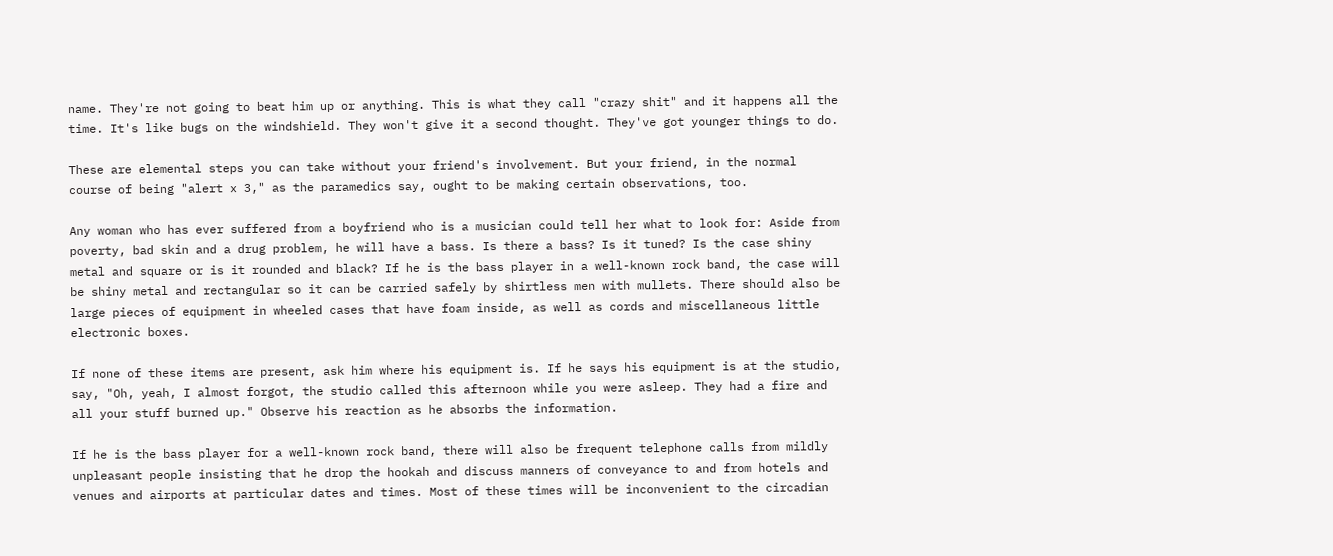name. They're not going to beat him up or anything. This is what they call "crazy shit" and it happens all the time. It's like bugs on the windshield. They won't give it a second thought. They've got younger things to do.

These are elemental steps you can take without your friend's involvement. But your friend, in the normal course of being "alert x 3," as the paramedics say, ought to be making certain observations, too.

Any woman who has ever suffered from a boyfriend who is a musician could tell her what to look for: Aside from poverty, bad skin and a drug problem, he will have a bass. Is there a bass? Is it tuned? Is the case shiny metal and square or is it rounded and black? If he is the bass player in a well-known rock band, the case will be shiny metal and rectangular so it can be carried safely by shirtless men with mullets. There should also be large pieces of equipment in wheeled cases that have foam inside, as well as cords and miscellaneous little electronic boxes.

If none of these items are present, ask him where his equipment is. If he says his equipment is at the studio, say, "Oh, yeah, I almost forgot, the studio called this afternoon while you were asleep. They had a fire and all your stuff burned up." Observe his reaction as he absorbs the information.

If he is the bass player for a well-known rock band, there will also be frequent telephone calls from mildly unpleasant people insisting that he drop the hookah and discuss manners of conveyance to and from hotels and venues and airports at particular dates and times. Most of these times will be inconvenient to the circadian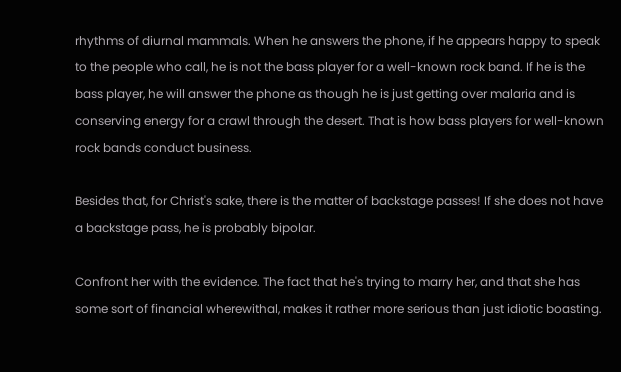rhythms of diurnal mammals. When he answers the phone, if he appears happy to speak to the people who call, he is not the bass player for a well-known rock band. If he is the bass player, he will answer the phone as though he is just getting over malaria and is conserving energy for a crawl through the desert. That is how bass players for well-known rock bands conduct business.

Besides that, for Christ's sake, there is the matter of backstage passes! If she does not have a backstage pass, he is probably bipolar.

Confront her with the evidence. The fact that he's trying to marry her, and that she has some sort of financial wherewithal, makes it rather more serious than just idiotic boasting.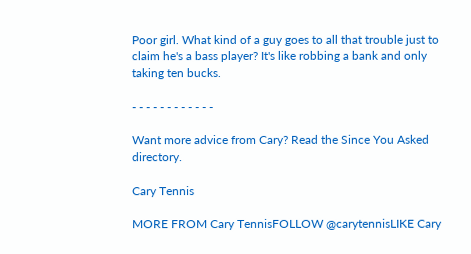Poor girl. What kind of a guy goes to all that trouble just to claim he's a bass player? It's like robbing a bank and only taking ten bucks.

- - - - - - - - - - - -

Want more advice from Cary? Read the Since You Asked directory.

Cary Tennis

MORE FROM Cary TennisFOLLOW @carytennisLIKE Cary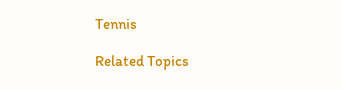Tennis

Related Topics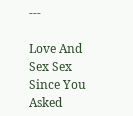---

Love And Sex Sex Since You Asked